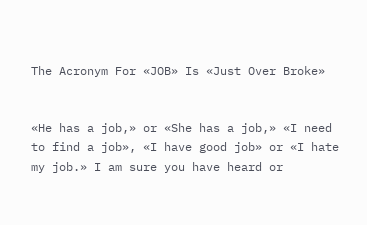The Acronym For «JOB» Is «Just Over Broke»


«He has a job,» or «She has a job,» «I need to find a job», «I have good job» or «I hate my job.» I am sure you have heard or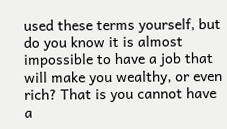used these terms yourself, but do you know it is almost impossible to have a job that will make you wealthy, or even rich? That is you cannot have a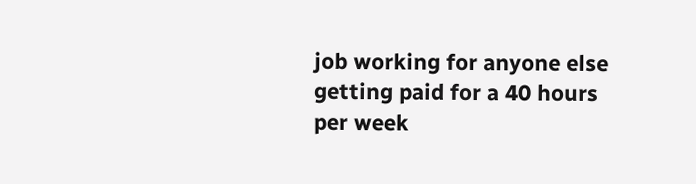job working for anyone else getting paid for a 40 hours per week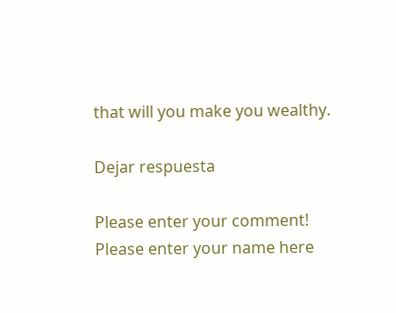that will you make you wealthy.

Dejar respuesta

Please enter your comment!
Please enter your name here